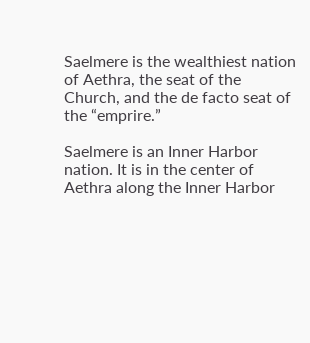Saelmere is the wealthiest nation of Aethra, the seat of the Church, and the de facto seat of the “emprire.”

Saelmere is an Inner Harbor nation. It is in the center of Aethra along the Inner Harbor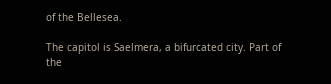of the Bellesea.

The capitol is Saelmera, a bifurcated city. Part of the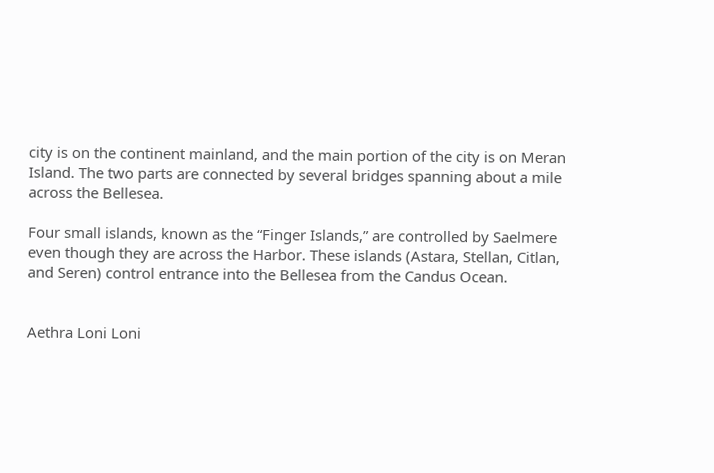city is on the continent mainland, and the main portion of the city is on Meran Island. The two parts are connected by several bridges spanning about a mile across the Bellesea.

Four small islands, known as the “Finger Islands,” are controlled by Saelmere even though they are across the Harbor. These islands (Astara, Stellan, Citlan, and Seren) control entrance into the Bellesea from the Candus Ocean.


Aethra Loni Loni